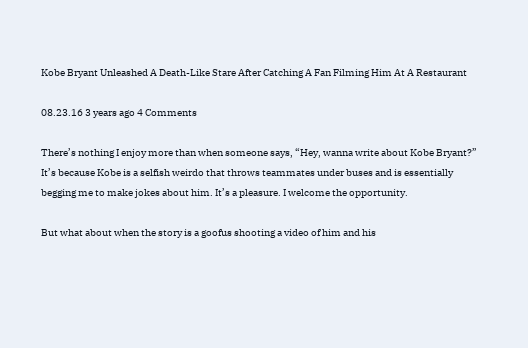Kobe Bryant Unleashed A Death-Like Stare After Catching A Fan Filming Him At A Restaurant

08.23.16 3 years ago 4 Comments

There’s nothing I enjoy more than when someone says, “Hey, wanna write about Kobe Bryant?” It’s because Kobe is a selfish weirdo that throws teammates under buses and is essentially begging me to make jokes about him. It’s a pleasure. I welcome the opportunity.

But what about when the story is a goofus shooting a video of him and his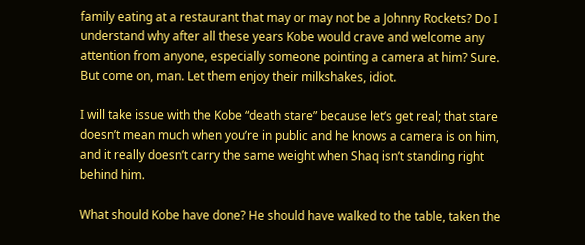family eating at a restaurant that may or may not be a Johnny Rockets? Do I understand why after all these years Kobe would crave and welcome any attention from anyone, especially someone pointing a camera at him? Sure. But come on, man. Let them enjoy their milkshakes, idiot.

I will take issue with the Kobe “death stare” because let’s get real; that stare doesn’t mean much when you’re in public and he knows a camera is on him, and it really doesn’t carry the same weight when Shaq isn’t standing right behind him.

What should Kobe have done? He should have walked to the table, taken the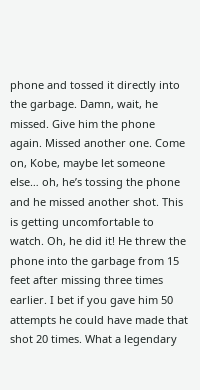phone and tossed it directly into the garbage. Damn, wait, he missed. Give him the phone again. Missed another one. Come on, Kobe, maybe let someone else… oh, he’s tossing the phone and he missed another shot. This is getting uncomfortable to watch. Oh, he did it! He threw the phone into the garbage from 15 feet after missing three times earlier. I bet if you gave him 50 attempts he could have made that shot 20 times. What a legendary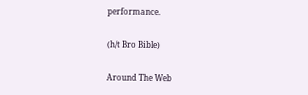performance.

(h/t Bro Bible)

Around The Web